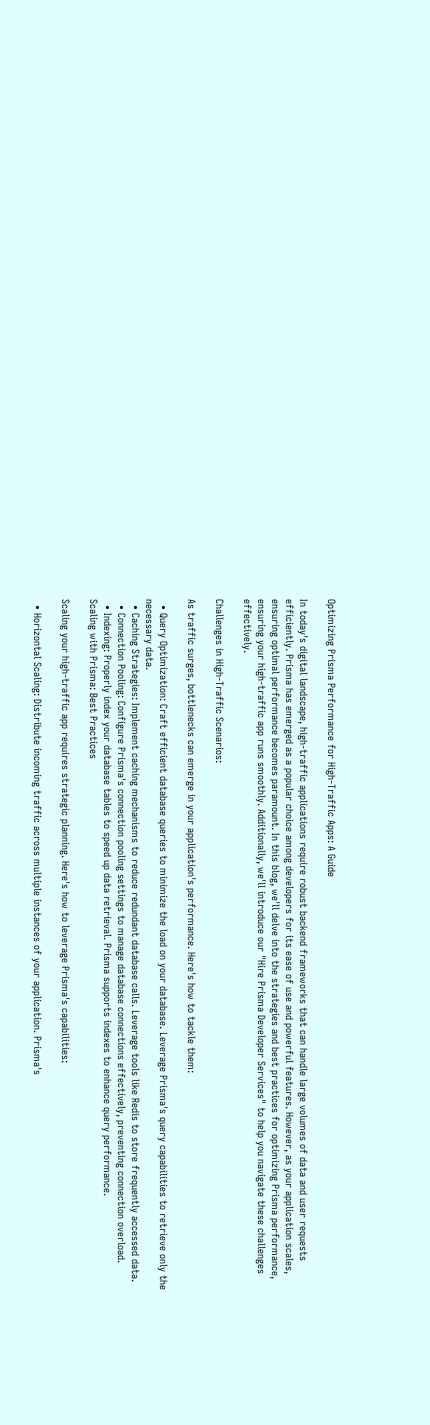Optimizing Prisma Performance for High-Traffic Apps: A Guide

In today's digital landscape, high-traffic applications require robust backend frameworks that can handle large volumes of data and user requests efficiently. Prisma has emerged as a popular choice among developers for its ease of use and powerful features. However, as your application scales, ensuring optimal performance becomes paramount. In this blog, we'll delve into the strategies and best practices for optimizing Prisma performance, ensuring your high-traffic app runs smoothly. Additionally, we'll introduce our "Hire Prisma Developer Services" to help you navigate these challenges effectively.

Challenges in High-Traffic Scenarios:

As traffic surges, bottlenecks can emerge in your application's performance. Here's how to tackle them:

  • Query Optimization: Craft efficient database queries to minimize the load on your database. Leverage Prisma's query capabilities to retrieve only the necessary data.
  • Caching Strategies: Implement caching mechanisms to reduce redundant database calls. Leverage tools like Redis to store frequently accessed data.
  • Connection Pooling: Configure Prisma's connection pooling settings to manage database connections effectively, preventing connection overload.
  • Indexing: Properly index your database tables to speed up data retrieval. Prisma supports indexes to enhance query performance.
Scaling with Prisma: Best Practices

Scaling your high-traffic app requires strategic planning. Here's how to leverage Prisma's capabilities:

  • Horizontal Scaling: Distribute incoming traffic across multiple instances of your application. Prisma's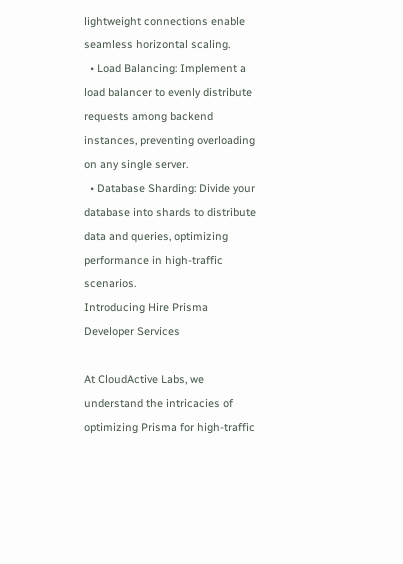lightweight connections enable seamless horizontal scaling.
  • Load Balancing: Implement a load balancer to evenly distribute requests among backend instances, preventing overloading on any single server.
  • Database Sharding: Divide your database into shards to distribute data and queries, optimizing performance in high-traffic scenarios.
Introducing Hire Prisma Developer Services

At CloudActive Labs, we understand the intricacies of optimizing Prisma for high-traffic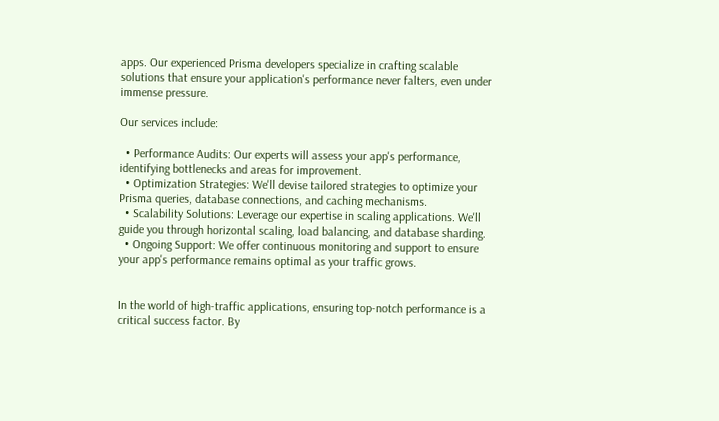apps. Our experienced Prisma developers specialize in crafting scalable solutions that ensure your application's performance never falters, even under immense pressure.

Our services include:

  • Performance Audits: Our experts will assess your app's performance, identifying bottlenecks and areas for improvement.
  • Optimization Strategies: We'll devise tailored strategies to optimize your Prisma queries, database connections, and caching mechanisms.
  • Scalability Solutions: Leverage our expertise in scaling applications. We'll guide you through horizontal scaling, load balancing, and database sharding.
  • Ongoing Support: We offer continuous monitoring and support to ensure your app's performance remains optimal as your traffic grows.


In the world of high-traffic applications, ensuring top-notch performance is a critical success factor. By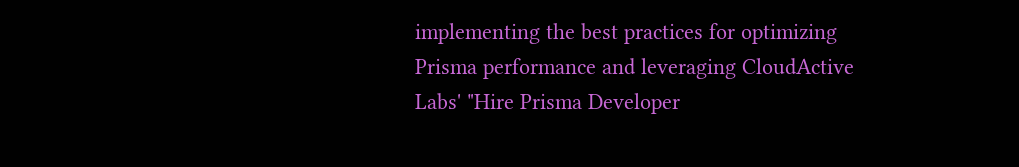implementing the best practices for optimizing Prisma performance and leveraging CloudActive Labs' "Hire Prisma Developer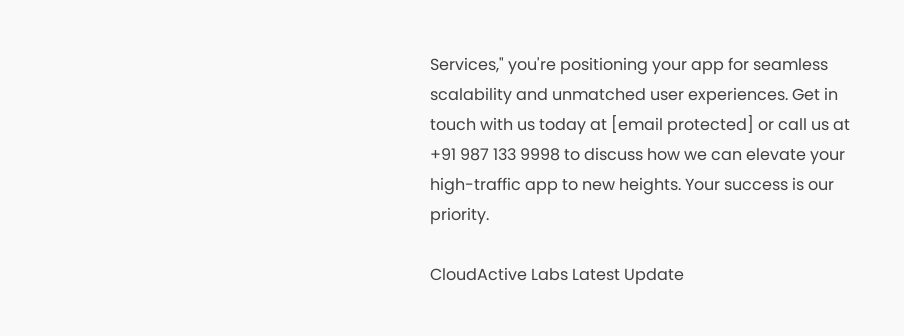Services," you're positioning your app for seamless scalability and unmatched user experiences. Get in touch with us today at [email protected] or call us at +91 987 133 9998 to discuss how we can elevate your high-traffic app to new heights. Your success is our priority.

CloudActive Labs Latest Update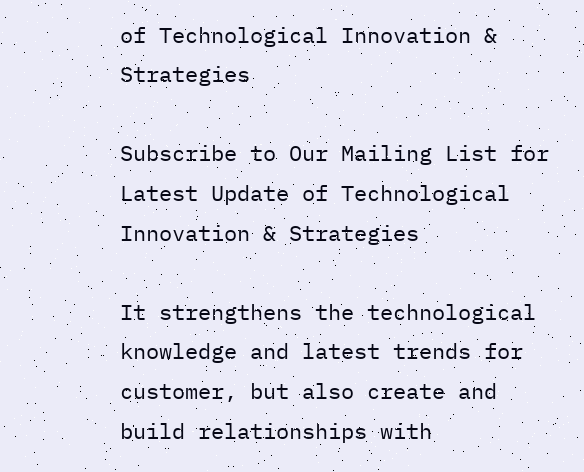of Technological Innovation & Strategies

Subscribe to Our Mailing List for Latest Update of Technological Innovation & Strategies

It strengthens the technological knowledge and latest trends for customer, but also create and build relationships with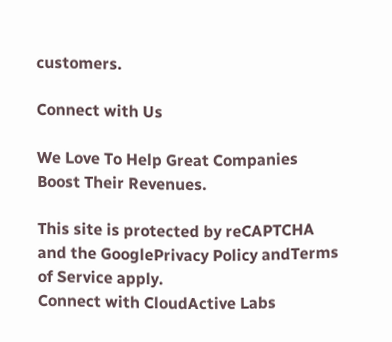customers.

Connect with Us

We Love To Help Great Companies Boost Their Revenues.

This site is protected by reCAPTCHA and the GooglePrivacy Policy andTerms of Service apply.
Connect with CloudActive Labs